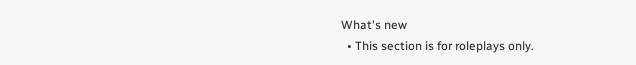What's new
  • This section is for roleplays only.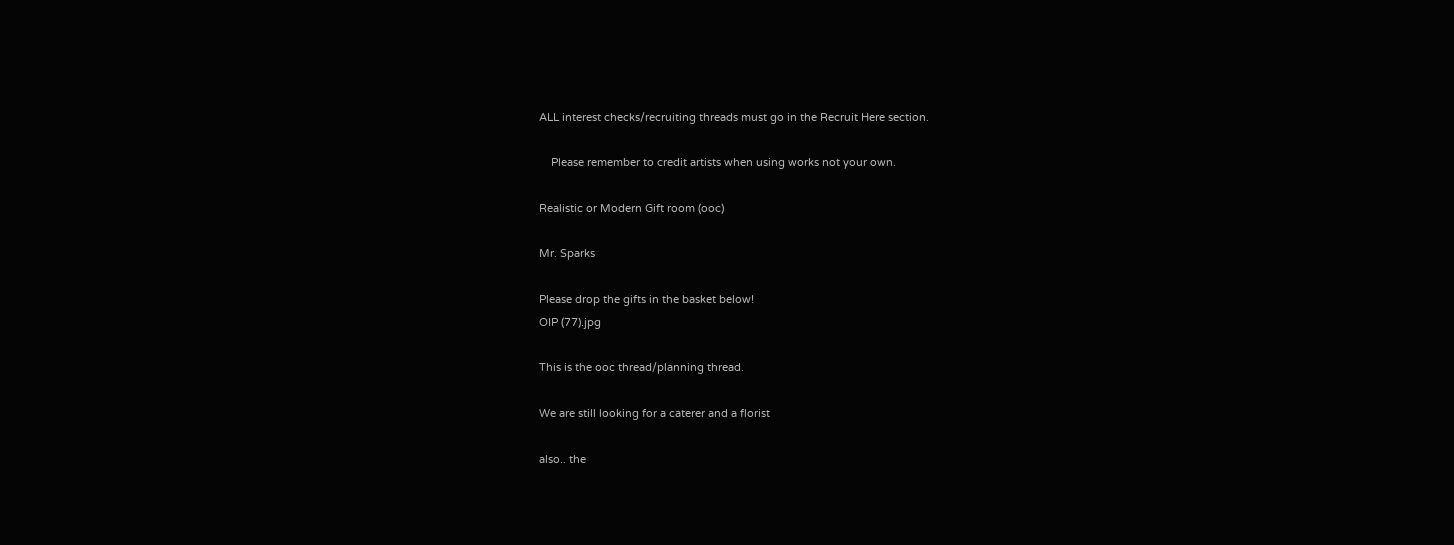ALL interest checks/recruiting threads must go in the Recruit Here section.

    Please remember to credit artists when using works not your own.

Realistic or Modern Gift room (ooc)

Mr. Sparks

Please drop the gifts in the basket below!
OIP (77).jpg

This is the ooc thread/planning thread.

We are still looking for a caterer and a florist

also.. the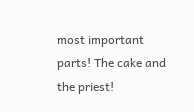most important parts! The cake and the priest!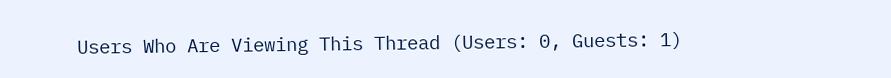Users Who Are Viewing This Thread (Users: 0, Guests: 1)